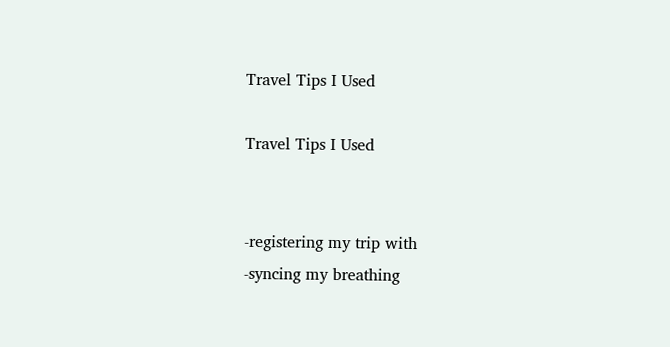Travel Tips I Used

Travel Tips I Used


-registering my trip with
-syncing my breathing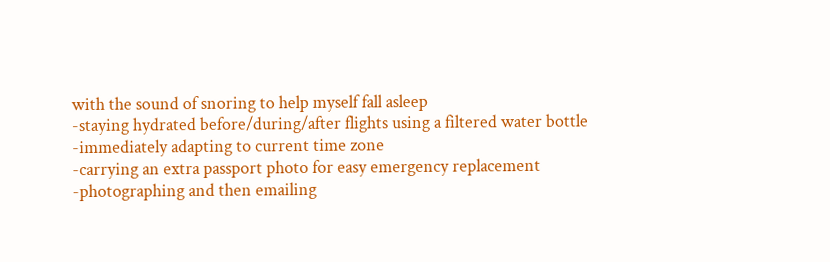with the sound of snoring to help myself fall asleep
-staying hydrated before/during/after flights using a filtered water bottle
-immediately adapting to current time zone
-carrying an extra passport photo for easy emergency replacement
-photographing and then emailing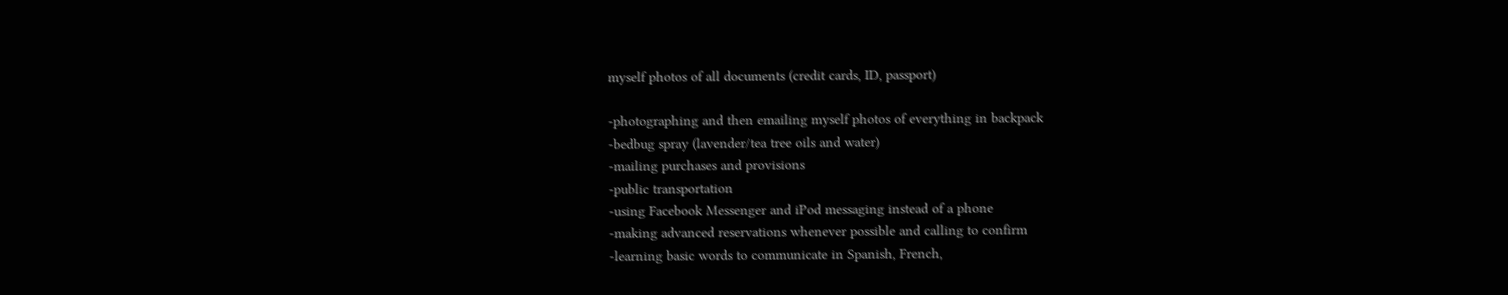myself photos of all documents (credit cards, ID, passport)

-photographing and then emailing myself photos of everything in backpack
-bedbug spray (lavender/tea tree oils and water)
-mailing purchases and provisions
-public transportation
-using Facebook Messenger and iPod messaging instead of a phone
-making advanced reservations whenever possible and calling to confirm
-learning basic words to communicate in Spanish, French,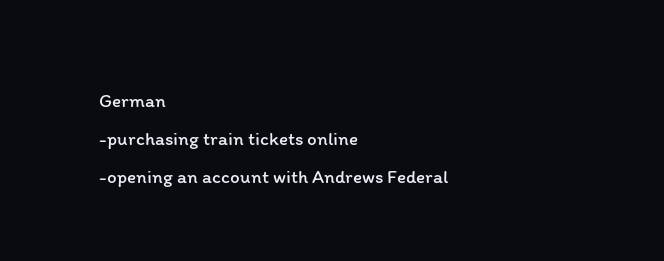German
-purchasing train tickets online
-opening an account with Andrews Federal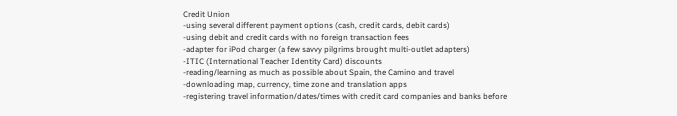Credit Union
-using several different payment options (cash, credit cards, debit cards)
-using debit and credit cards with no foreign transaction fees
-adapter for iPod charger (a few savvy pilgrims brought multi-outlet adapters)
-ITIC (International Teacher Identity Card) discounts
-reading/learning as much as possible about Spain, the Camino and travel
-downloading map, currency, time zone and translation apps
-registering travel information/dates/times with credit card companies and banks before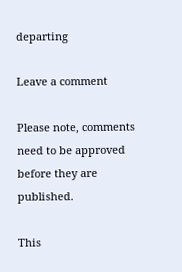departing

Leave a comment

Please note, comments need to be approved before they are published.

This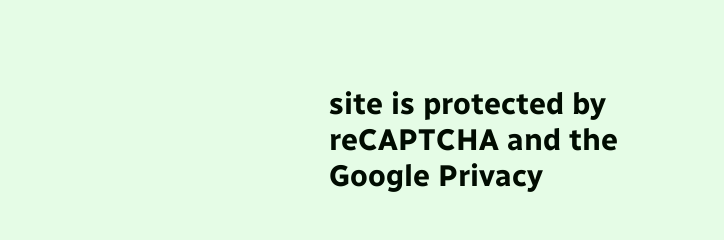site is protected by reCAPTCHA and the Google Privacy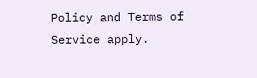Policy and Terms of Service apply.